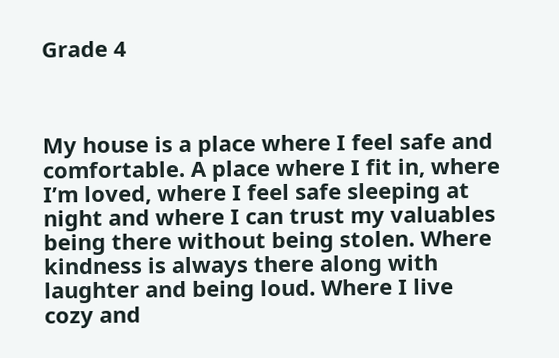Grade 4



My house is a place where I feel safe and comfortable. A place where I fit in, where I’m loved, where I feel safe sleeping at night and where I can trust my valuables being there without being stolen. Where kindness is always there along with laughter and being loud. Where I live cozy and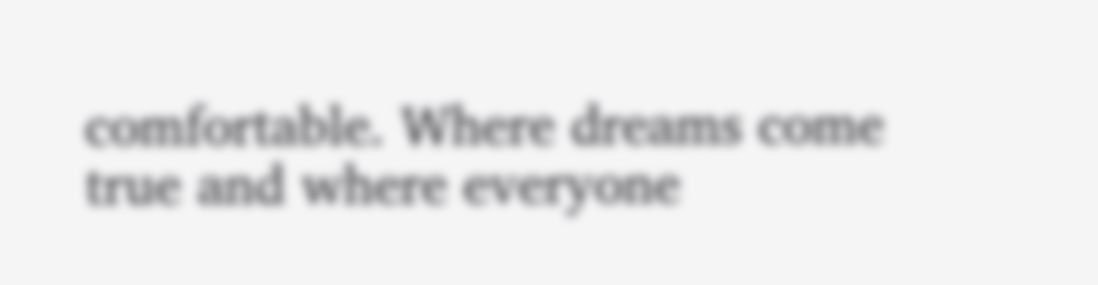comfortable. Where dreams come true and where everyone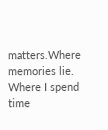matters.Where memories lie. Where I spend time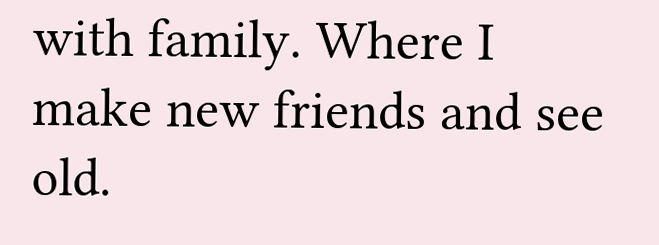with family. Where I make new friends and see old.